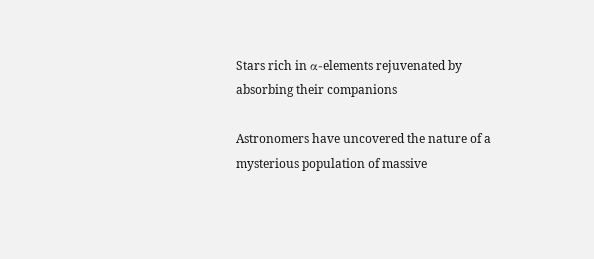Stars rich in α-elements rejuvenated by absorbing their companions

Astronomers have uncovered the nature of a mysterious population of massive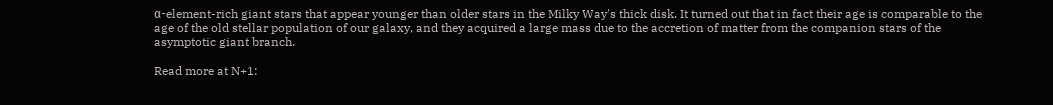α-element-rich giant stars that appear younger than older stars in the Milky Way's thick disk. It turned out that in fact their age is comparable to the age of the old stellar population of our galaxy, and they acquired a large mass due to the accretion of matter from the companion stars of the asymptotic giant branch.

Read more at N+1: